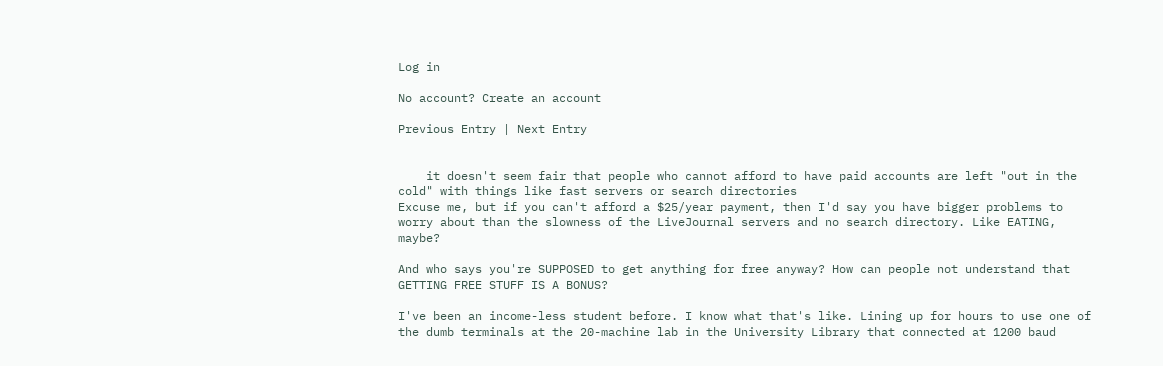Log in

No account? Create an account

Previous Entry | Next Entry


    it doesn't seem fair that people who cannot afford to have paid accounts are left "out in the cold" with things like fast servers or search directories
Excuse me, but if you can't afford a $25/year payment, then I'd say you have bigger problems to worry about than the slowness of the LiveJournal servers and no search directory. Like EATING, maybe?

And who says you're SUPPOSED to get anything for free anyway? How can people not understand that GETTING FREE STUFF IS A BONUS?

I've been an income-less student before. I know what that's like. Lining up for hours to use one of the dumb terminals at the 20-machine lab in the University Library that connected at 1200 baud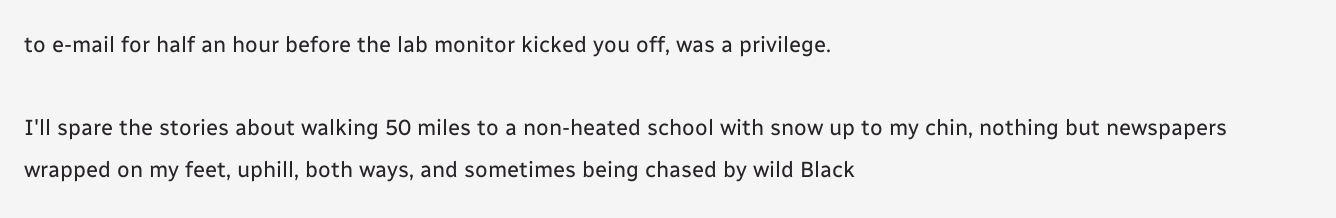to e-mail for half an hour before the lab monitor kicked you off, was a privilege.

I'll spare the stories about walking 50 miles to a non-heated school with snow up to my chin, nothing but newspapers wrapped on my feet, uphill, both ways, and sometimes being chased by wild Black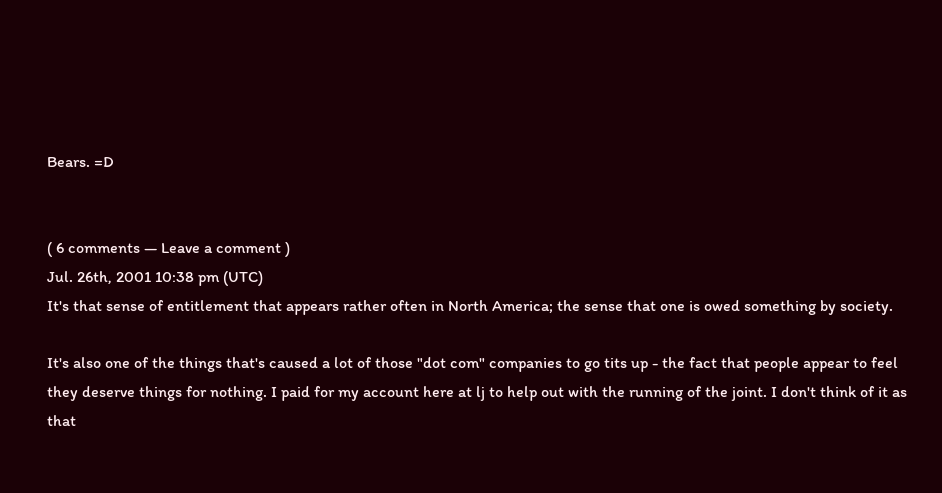Bears. =D


( 6 comments — Leave a comment )
Jul. 26th, 2001 10:38 pm (UTC)
It's that sense of entitlement that appears rather often in North America; the sense that one is owed something by society.

It's also one of the things that's caused a lot of those "dot com" companies to go tits up - the fact that people appear to feel they deserve things for nothing. I paid for my account here at lj to help out with the running of the joint. I don't think of it as that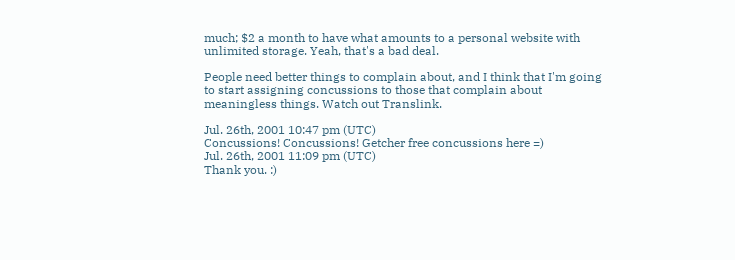much; $2 a month to have what amounts to a personal website with unlimited storage. Yeah, that's a bad deal.

People need better things to complain about, and I think that I'm going to start assigning concussions to those that complain about meaningless things. Watch out Translink.

Jul. 26th, 2001 10:47 pm (UTC)
Concussions! Concussions! Getcher free concussions here =)
Jul. 26th, 2001 11:09 pm (UTC)
Thank you. :)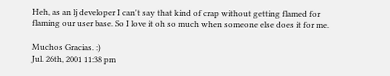Heh, as an lj developer I can't say that kind of crap without getting flamed for flaming our user base. So I love it oh so much when someone else does it for me.

Muchos Gracias. :)
Jul. 26th, 2001 11:38 pm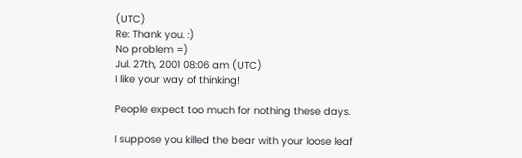(UTC)
Re: Thank you. :)
No problem =)
Jul. 27th, 2001 08:06 am (UTC)
I like your way of thinking!

People expect too much for nothing these days.

I suppose you killed the bear with your loose leaf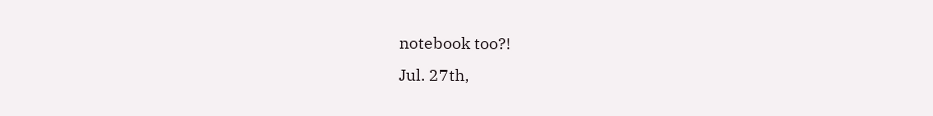notebook too?!
Jul. 27th,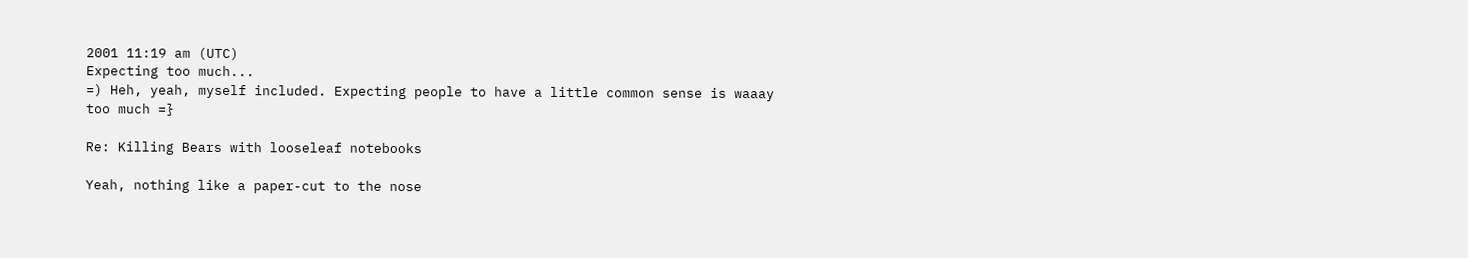2001 11:19 am (UTC)
Expecting too much...
=) Heh, yeah, myself included. Expecting people to have a little common sense is waaay too much =}

Re: Killing Bears with looseleaf notebooks

Yeah, nothing like a paper-cut to the nose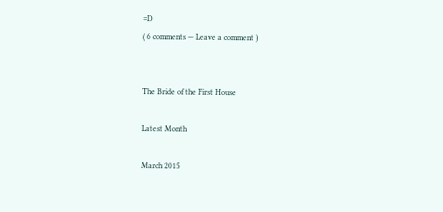=D
( 6 comments — Leave a comment )


The Bride of the First House

Latest Month

March 2015